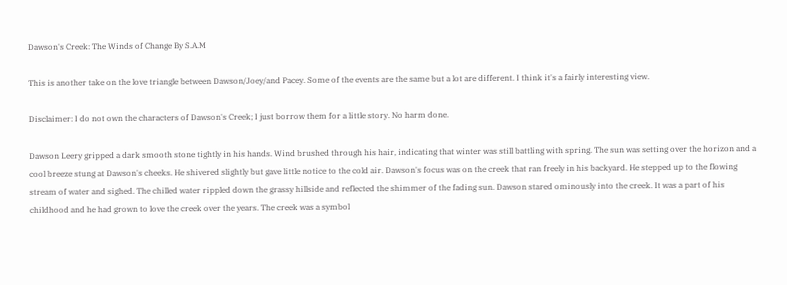Dawson's Creek: The Winds of Change By S.A.M

This is another take on the love triangle between Dawson/Joey/and Pacey. Some of the events are the same but a lot are different. I think it's a fairly interesting view.

Disclaimer: I do not own the characters of Dawson's Creek; I just borrow them for a little story. No harm done.

Dawson Leery gripped a dark smooth stone tightly in his hands. Wind brushed through his hair, indicating that winter was still battling with spring. The sun was setting over the horizon and a cool breeze stung at Dawson's cheeks. He shivered slightly but gave little notice to the cold air. Dawson's focus was on the creek that ran freely in his backyard. He stepped up to the flowing stream of water and sighed. The chilled water rippled down the grassy hillside and reflected the shimmer of the fading sun. Dawson stared ominously into the creek. It was a part of his childhood and he had grown to love the creek over the years. The creek was a symbol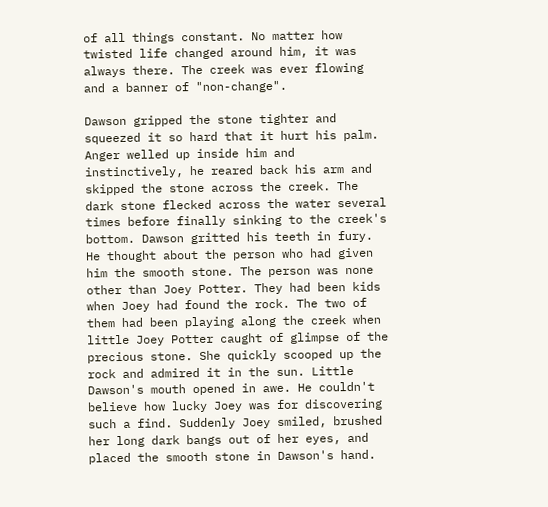of all things constant. No matter how twisted life changed around him, it was always there. The creek was ever flowing and a banner of "non-change".

Dawson gripped the stone tighter and squeezed it so hard that it hurt his palm. Anger welled up inside him and instinctively, he reared back his arm and skipped the stone across the creek. The dark stone flecked across the water several times before finally sinking to the creek's bottom. Dawson gritted his teeth in fury. He thought about the person who had given him the smooth stone. The person was none other than Joey Potter. They had been kids when Joey had found the rock. The two of them had been playing along the creek when little Joey Potter caught of glimpse of the precious stone. She quickly scooped up the rock and admired it in the sun. Little Dawson's mouth opened in awe. He couldn't believe how lucky Joey was for discovering such a find. Suddenly Joey smiled, brushed her long dark bangs out of her eyes, and placed the smooth stone in Dawson's hand.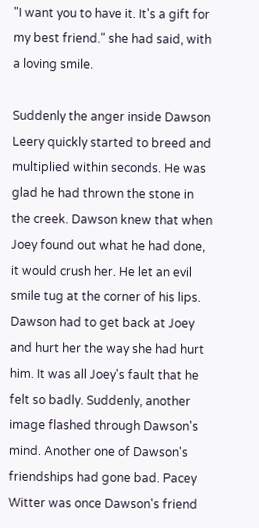"I want you to have it. It's a gift for my best friend." she had said, with a loving smile.

Suddenly the anger inside Dawson Leery quickly started to breed and multiplied within seconds. He was glad he had thrown the stone in the creek. Dawson knew that when Joey found out what he had done, it would crush her. He let an evil smile tug at the corner of his lips. Dawson had to get back at Joey and hurt her the way she had hurt him. It was all Joey's fault that he felt so badly. Suddenly, another image flashed through Dawson's mind. Another one of Dawson's friendships had gone bad. Pacey Witter was once Dawson's friend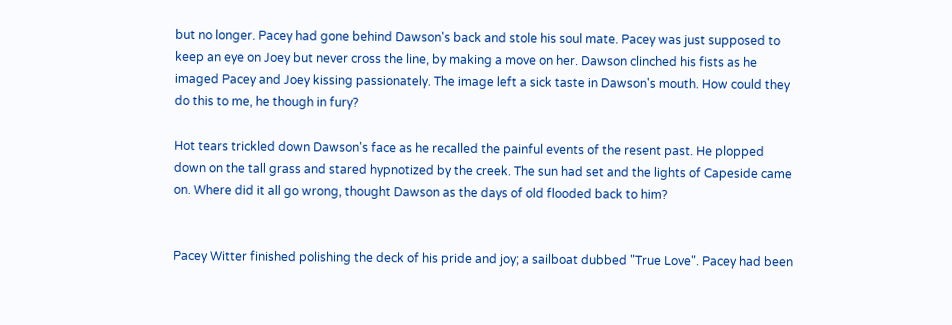but no longer. Pacey had gone behind Dawson's back and stole his soul mate. Pacey was just supposed to keep an eye on Joey but never cross the line, by making a move on her. Dawson clinched his fists as he imaged Pacey and Joey kissing passionately. The image left a sick taste in Dawson's mouth. How could they do this to me, he though in fury?

Hot tears trickled down Dawson's face as he recalled the painful events of the resent past. He plopped down on the tall grass and stared hypnotized by the creek. The sun had set and the lights of Capeside came on. Where did it all go wrong, thought Dawson as the days of old flooded back to him?


Pacey Witter finished polishing the deck of his pride and joy; a sailboat dubbed "True Love". Pacey had been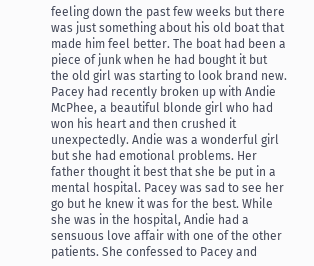feeling down the past few weeks but there was just something about his old boat that made him feel better. The boat had been a piece of junk when he had bought it but the old girl was starting to look brand new. Pacey had recently broken up with Andie McPhee, a beautiful blonde girl who had won his heart and then crushed it unexpectedly. Andie was a wonderful girl but she had emotional problems. Her father thought it best that she be put in a mental hospital. Pacey was sad to see her go but he knew it was for the best. While she was in the hospital, Andie had a sensuous love affair with one of the other patients. She confessed to Pacey and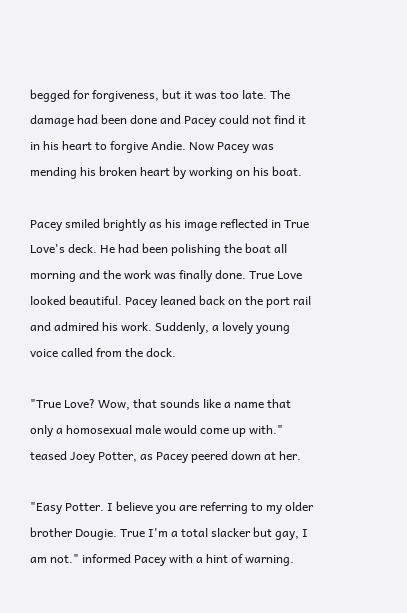begged for forgiveness, but it was too late. The damage had been done and Pacey could not find it in his heart to forgive Andie. Now Pacey was mending his broken heart by working on his boat.

Pacey smiled brightly as his image reflected in True Love's deck. He had been polishing the boat all morning and the work was finally done. True Love looked beautiful. Pacey leaned back on the port rail and admired his work. Suddenly, a lovely young voice called from the dock.

"True Love? Wow, that sounds like a name that only a homosexual male would come up with." teased Joey Potter, as Pacey peered down at her.

"Easy Potter. I believe you are referring to my older brother Dougie. True I'm a total slacker but gay, I am not." informed Pacey with a hint of warning.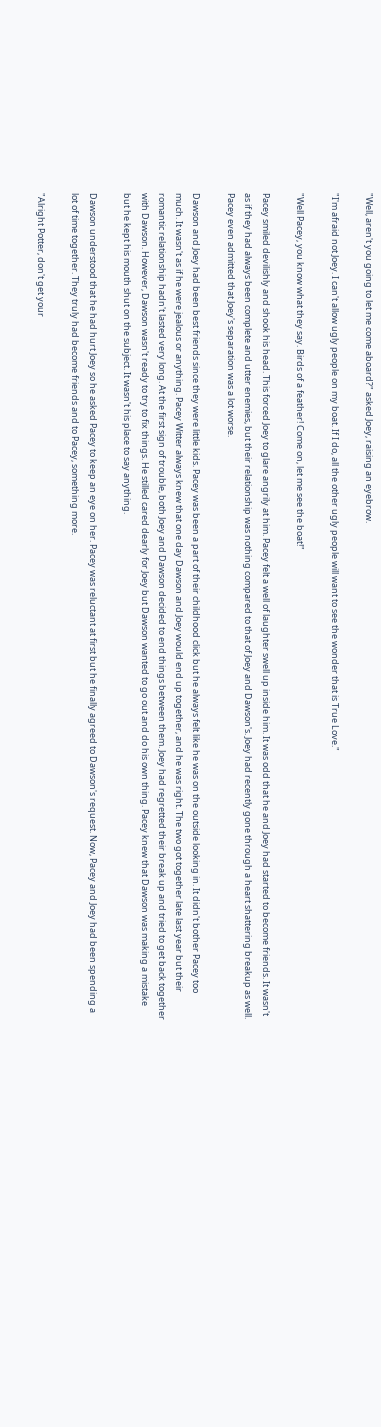"Well, aren't you going to let me come aboard?" asked Joey, raising an eyebrow.

"I'm afraid not Joey. I can't allow ugly people on my boat. If I do, all the other ugly people will want to see the wonder that is True Love."

"Well Pacey, you know what they say. Birds of a feather! Come on, let me see the boat!"

Pacey smiled devilishly and shook his head. This forced Joey to glare angrily at him. Pacey felt a well of laughter swell up inside him. It was odd that he and Joey had started to become friends. It wasn't as if they had always been complete and utter enemies, but their relationship was nothing compared to that of Joey and Dawson's. Joey had recently gone through a heart shattering breakup as well. Pacey even admitted that Joey's separation was a lot worse.

Dawson and Joey had been best friends since they were little kids. Pacey was been a part of their childhood click but he always felt like he was on the outside looking in. It didn't bother Pacey too much. It wasn't as if he were jealous or anything. Pacey Witter always knew that one day Dawson and Joey would end up together, and he was right. The two got together late last year but their romantic relationship hadn't lasted very long. At the first sign of trouble, both Joey and Dawson decided to end things between them. Joey had regretted their break up and tried to get back together with Dawson. However, Dawson wasn't ready to try to fix things. He stilled cared dearly for Joey but Dawson wanted to go out and do his own thing. Pacey knew that Dawson was making a mistake but he kept his mouth shut on the subject. It wasn't his place to say anything.

Dawson understood that he had hurt Joey so he asked Pacey to keep an eye on her. Pacey was reluctant at first but he finally agreed to Dawson's request. Now, Pacey and Joey had been spending a lot of time together. They truly had become friends and to Pacey, something more.

"Alright Potter, don't get your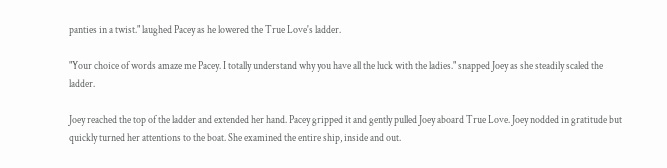panties in a twist." laughed Pacey as he lowered the True Love's ladder.

"Your choice of words amaze me Pacey. I totally understand why you have all the luck with the ladies." snapped Joey as she steadily scaled the ladder.

Joey reached the top of the ladder and extended her hand. Pacey gripped it and gently pulled Joey aboard True Love. Joey nodded in gratitude but quickly turned her attentions to the boat. She examined the entire ship, inside and out.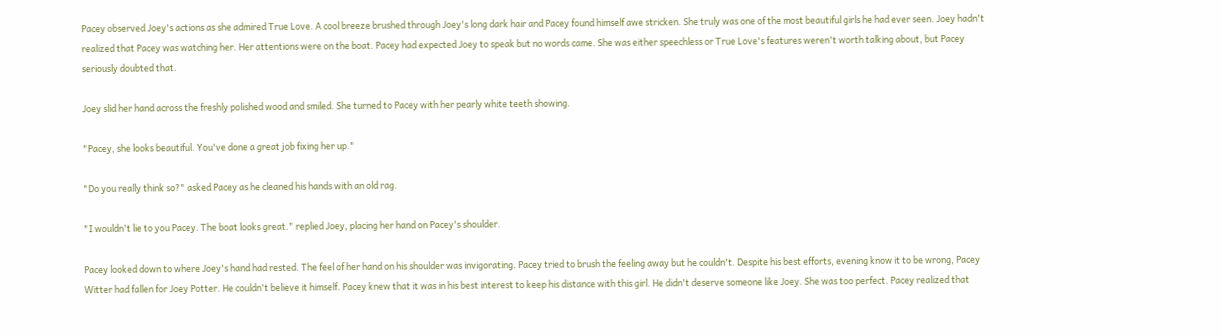Pacey observed Joey's actions as she admired True Love. A cool breeze brushed through Joey's long dark hair and Pacey found himself awe stricken. She truly was one of the most beautiful girls he had ever seen. Joey hadn't realized that Pacey was watching her. Her attentions were on the boat. Pacey had expected Joey to speak but no words came. She was either speechless or True Love's features weren't worth talking about, but Pacey seriously doubted that.

Joey slid her hand across the freshly polished wood and smiled. She turned to Pacey with her pearly white teeth showing.

"Pacey, she looks beautiful. You've done a great job fixing her up."

"Do you really think so?" asked Pacey as he cleaned his hands with an old rag.

"I wouldn't lie to you Pacey. The boat looks great." replied Joey, placing her hand on Pacey's shoulder.

Pacey looked down to where Joey's hand had rested. The feel of her hand on his shoulder was invigorating. Pacey tried to brush the feeling away but he couldn't. Despite his best efforts, evening know it to be wrong, Pacey Witter had fallen for Joey Potter. He couldn't believe it himself. Pacey knew that it was in his best interest to keep his distance with this girl. He didn't deserve someone like Joey. She was too perfect. Pacey realized that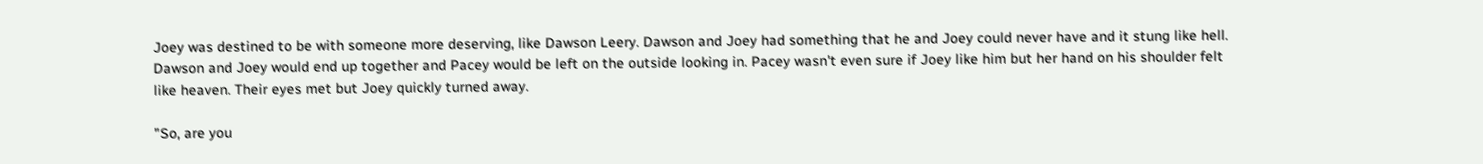Joey was destined to be with someone more deserving, like Dawson Leery. Dawson and Joey had something that he and Joey could never have and it stung like hell. Dawson and Joey would end up together and Pacey would be left on the outside looking in. Pacey wasn't even sure if Joey like him but her hand on his shoulder felt like heaven. Their eyes met but Joey quickly turned away.

"So, are you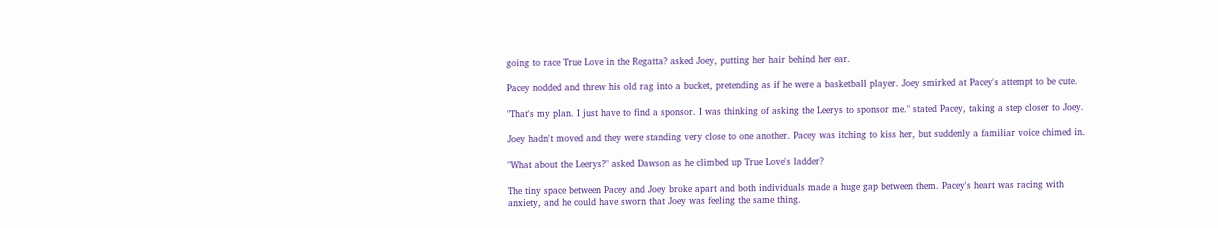going to race True Love in the Regatta? asked Joey, putting her hair behind her ear.

Pacey nodded and threw his old rag into a bucket, pretending as if he were a basketball player. Joey smirked at Pacey's attempt to be cute.

"That's my plan. I just have to find a sponsor. I was thinking of asking the Leerys to sponsor me." stated Pacey, taking a step closer to Joey.

Joey hadn't moved and they were standing very close to one another. Pacey was itching to kiss her, but suddenly a familiar voice chimed in.

"What about the Leerys?" asked Dawson as he climbed up True Love's ladder?

The tiny space between Pacey and Joey broke apart and both individuals made a huge gap between them. Pacey's heart was racing with anxiety, and he could have sworn that Joey was feeling the same thing.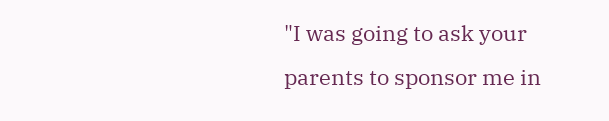"I was going to ask your parents to sponsor me in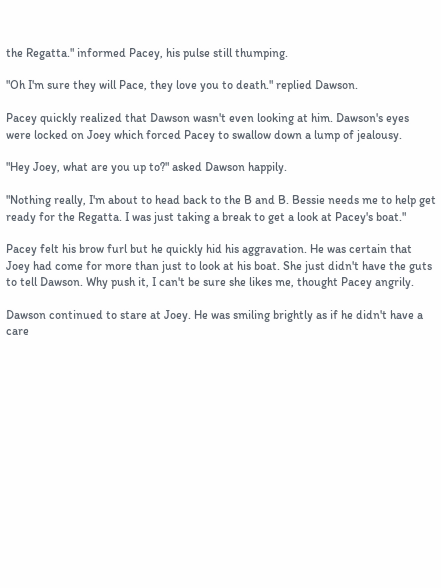the Regatta." informed Pacey, his pulse still thumping.

"Oh I'm sure they will Pace, they love you to death." replied Dawson.

Pacey quickly realized that Dawson wasn't even looking at him. Dawson's eyes were locked on Joey which forced Pacey to swallow down a lump of jealousy.

"Hey Joey, what are you up to?" asked Dawson happily.

"Nothing really, I'm about to head back to the B and B. Bessie needs me to help get ready for the Regatta. I was just taking a break to get a look at Pacey's boat."

Pacey felt his brow furl but he quickly hid his aggravation. He was certain that Joey had come for more than just to look at his boat. She just didn't have the guts to tell Dawson. Why push it, I can't be sure she likes me, thought Pacey angrily.

Dawson continued to stare at Joey. He was smiling brightly as if he didn't have a care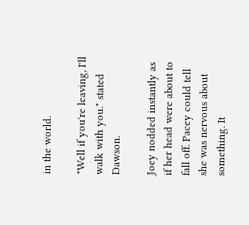in the world.

"Well if you're leaving, I'll walk with you." stated Dawson.

Joey nodded instantly as if her head were about to fall off. Pacey could tell she was nervous about something. It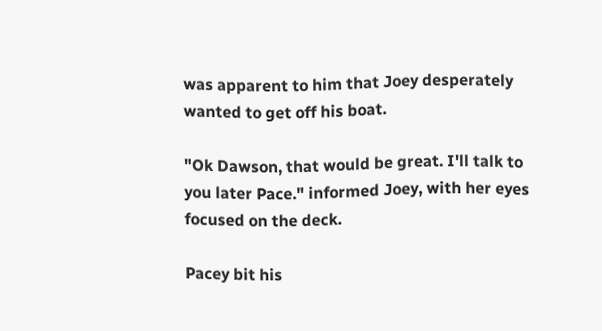was apparent to him that Joey desperately wanted to get off his boat.

"Ok Dawson, that would be great. I'll talk to you later Pace." informed Joey, with her eyes focused on the deck.

Pacey bit his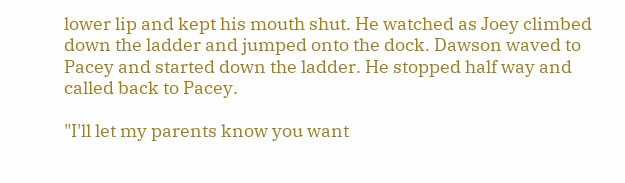lower lip and kept his mouth shut. He watched as Joey climbed down the ladder and jumped onto the dock. Dawson waved to Pacey and started down the ladder. He stopped half way and called back to Pacey.

"I'll let my parents know you want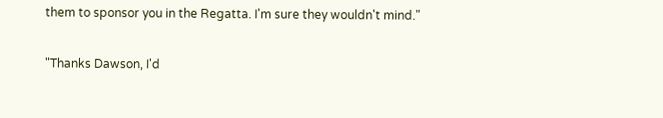them to sponsor you in the Regatta. I'm sure they wouldn't mind."

"Thanks Dawson, I'd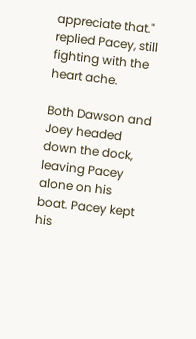appreciate that." replied Pacey, still fighting with the heart ache.

Both Dawson and Joey headed down the dock, leaving Pacey alone on his boat. Pacey kept his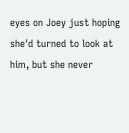eyes on Joey just hoping she'd turned to look at him, but she never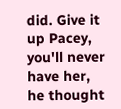did. Give it up Pacey, you'll never have her, he thought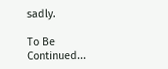sadly.

To Be Continued...